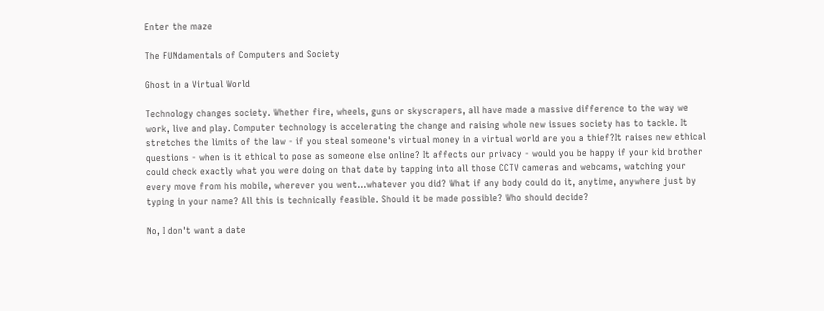Enter the maze

The FUNdamentals of Computers and Society

Ghost in a Virtual World

Technology changes society. Whether fire, wheels, guns or skyscrapers, all have made a massive difference to the way we work, live and play. Computer technology is accelerating the change and raising whole new issues society has to tackle. It stretches the limits of the law - if you steal someone's virtual money in a virtual world are you a thief?It raises new ethical questions - when is it ethical to pose as someone else online? It affects our privacy - would you be happy if your kid brother could check exactly what you were doing on that date by tapping into all those CCTV cameras and webcams, watching your every move from his mobile, wherever you went...whatever you did? What if any body could do it, anytime, anywhere just by typing in your name? All this is technically feasible. Should it be made possible? Who should decide?

No, I don't want a date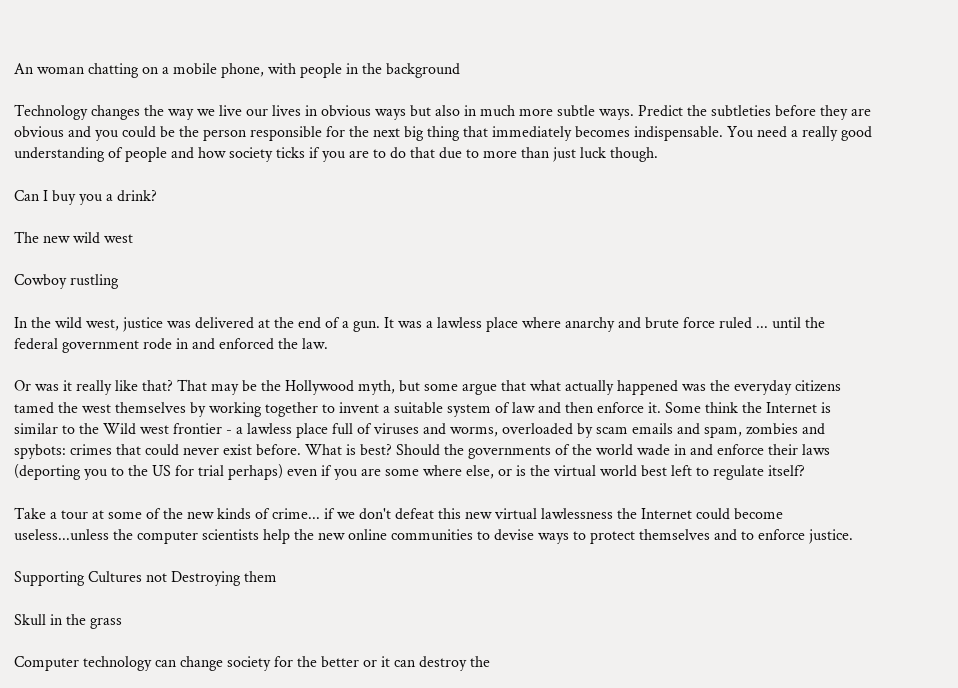An woman chatting on a mobile phone, with people in the background

Technology changes the way we live our lives in obvious ways but also in much more subtle ways. Predict the subtleties before they are obvious and you could be the person responsible for the next big thing that immediately becomes indispensable. You need a really good understanding of people and how society ticks if you are to do that due to more than just luck though.

Can I buy you a drink?

The new wild west

Cowboy rustling

In the wild west, justice was delivered at the end of a gun. It was a lawless place where anarchy and brute force ruled ... until the federal government rode in and enforced the law.

Or was it really like that? That may be the Hollywood myth, but some argue that what actually happened was the everyday citizens tamed the west themselves by working together to invent a suitable system of law and then enforce it. Some think the Internet is similar to the Wild west frontier - a lawless place full of viruses and worms, overloaded by scam emails and spam, zombies and spybots: crimes that could never exist before. What is best? Should the governments of the world wade in and enforce their laws (deporting you to the US for trial perhaps) even if you are some where else, or is the virtual world best left to regulate itself?

Take a tour at some of the new kinds of crime... if we don't defeat this new virtual lawlessness the Internet could become useless...unless the computer scientists help the new online communities to devise ways to protect themselves and to enforce justice.

Supporting Cultures not Destroying them

Skull in the grass

Computer technology can change society for the better or it can destroy the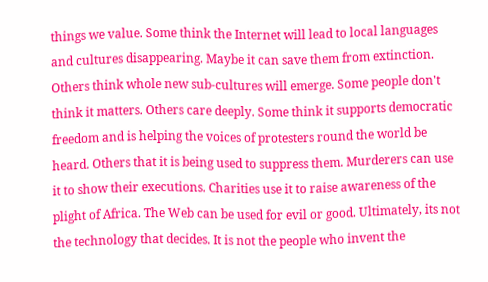things we value. Some think the Internet will lead to local languages and cultures disappearing. Maybe it can save them from extinction. Others think whole new sub-cultures will emerge. Some people don't think it matters. Others care deeply. Some think it supports democratic freedom and is helping the voices of protesters round the world be heard. Others that it is being used to suppress them. Murderers can use it to show their executions. Charities use it to raise awareness of the plight of Africa. The Web can be used for evil or good. Ultimately, its not the technology that decides. It is not the people who invent the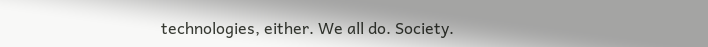technologies, either. We all do. Society.